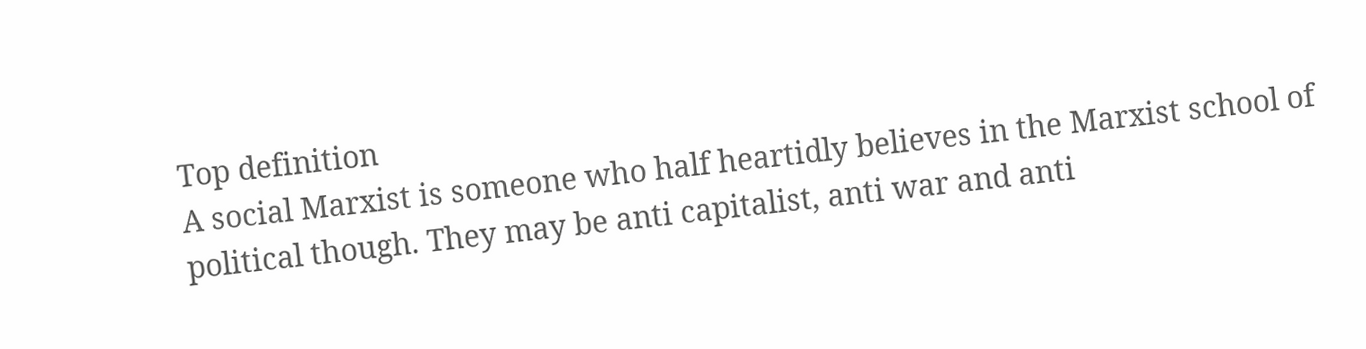Top definition
A social Marxist is someone who half heartidly believes in the Marxist school of political though. They may be anti capitalist, anti war and anti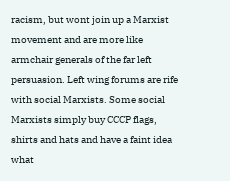racism, but wont join up a Marxist movement and are more like armchair generals of the far left persuasion. Left wing forums are rife with social Marxists. Some social Marxists simply buy CCCP flags, shirts and hats and have a faint idea what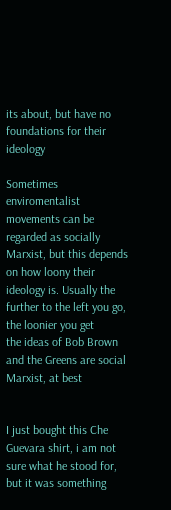its about, but have no foundations for their ideology

Sometimes enviromentalist movements can be regarded as socially Marxist, but this depends on how loony their ideology is. Usually the further to the left you go, the loonier you get
the ideas of Bob Brown and the Greens are social Marxist, at best


I just bought this Che Guevara shirt, i am not sure what he stood for, but it was something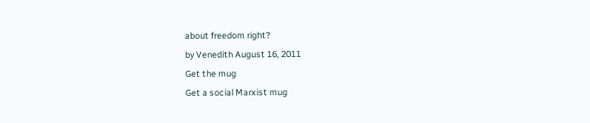about freedom right?
by Venedith August 16, 2011
Get the mug
Get a social Marxist mug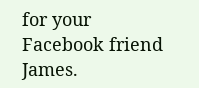for your Facebook friend James.